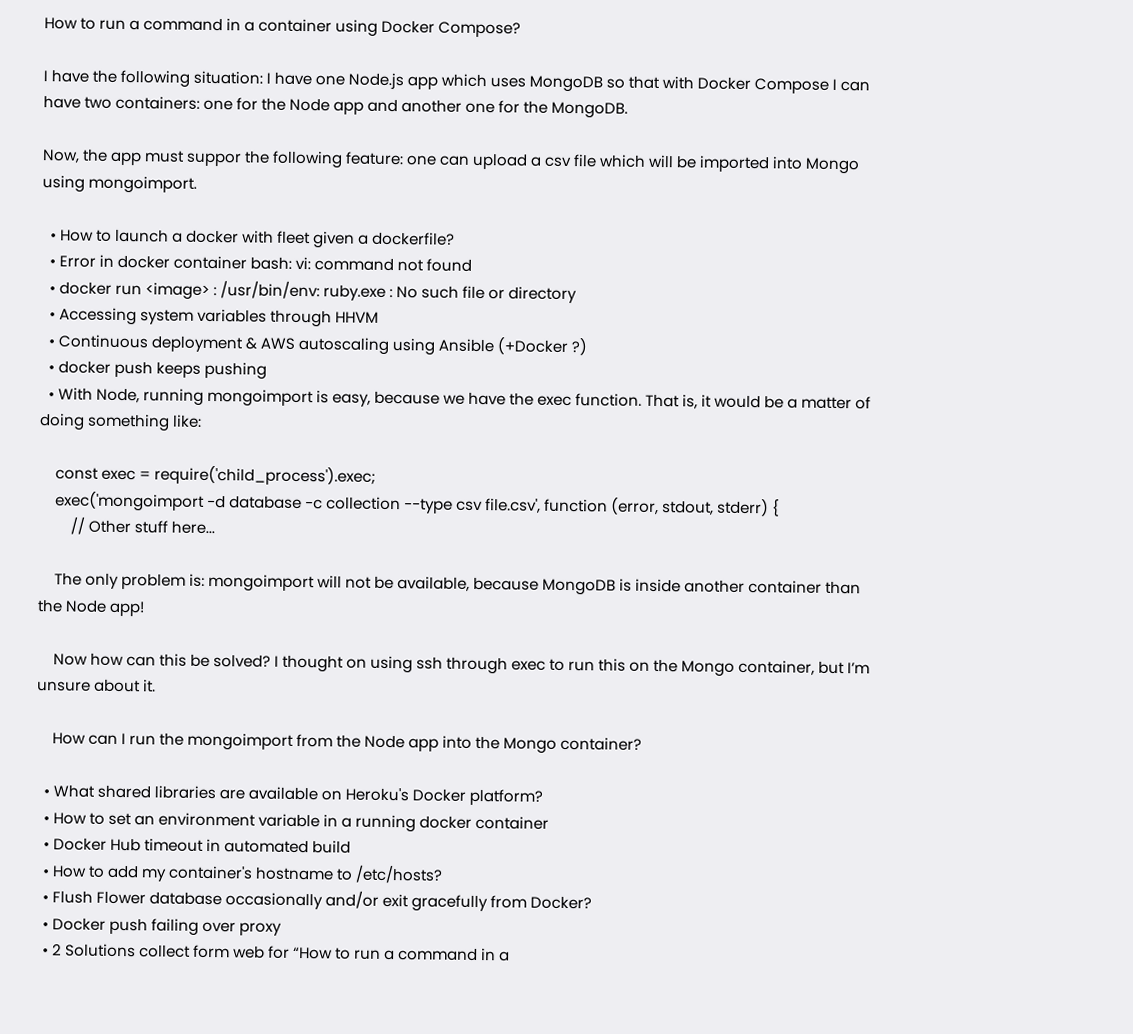How to run a command in a container using Docker Compose?

I have the following situation: I have one Node.js app which uses MongoDB so that with Docker Compose I can have two containers: one for the Node app and another one for the MongoDB.

Now, the app must suppor the following feature: one can upload a csv file which will be imported into Mongo using mongoimport.

  • How to launch a docker with fleet given a dockerfile?
  • Error in docker container bash: vi: command not found
  • docker run <image> : /usr/bin/env: ruby.exe : No such file or directory
  • Accessing system variables through HHVM
  • Continuous deployment & AWS autoscaling using Ansible (+Docker ?)
  • docker push keeps pushing
  • With Node, running mongoimport is easy, because we have the exec function. That is, it would be a matter of doing something like:

    const exec = require('child_process').exec;
    exec('mongoimport -d database -c collection --type csv file.csv', function (error, stdout, stderr) {
        // Other stuff here...

    The only problem is: mongoimport will not be available, because MongoDB is inside another container than the Node app!

    Now how can this be solved? I thought on using ssh through exec to run this on the Mongo container, but I’m unsure about it.

    How can I run the mongoimport from the Node app into the Mongo container?

  • What shared libraries are available on Heroku's Docker platform?
  • How to set an environment variable in a running docker container
  • Docker Hub timeout in automated build
  • How to add my container's hostname to /etc/hosts?
  • Flush Flower database occasionally and/or exit gracefully from Docker?
  • Docker push failing over proxy
  • 2 Solutions collect form web for “How to run a command in a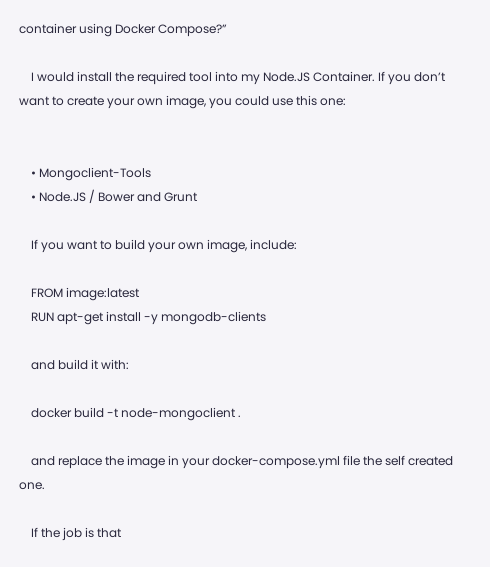container using Docker Compose?”

    I would install the required tool into my Node.JS Container. If you don’t want to create your own image, you could use this one:


    • Mongoclient-Tools
    • Node.JS / Bower and Grunt

    If you want to build your own image, include:

    FROM image:latest
    RUN apt-get install -y mongodb-clients

    and build it with:

    docker build -t node-mongoclient .

    and replace the image in your docker-compose.yml file the self created one.

    If the job is that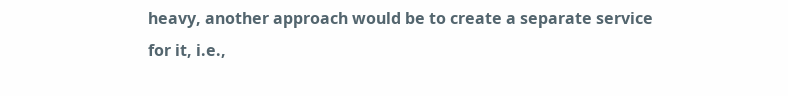heavy, another approach would be to create a separate service for it, i.e.,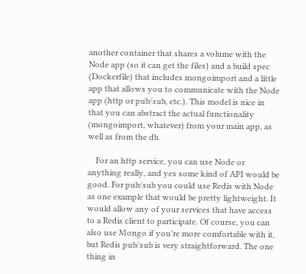another container that shares a volume with the Node app (so it can get the files) and a build spec (Dockerfile) that includes mongoimport and a little app that allows you to communicate with the Node app (http or pub/sub, etc.). This model is nice in that you can abstract the actual functionality (mongoimport, whatever) from your main app, as well as from the db.

    For an http service, you can use Node or anything really, and yes some kind of API would be good. For pub/sub you could use Redis with Node as one example that would be pretty lightweight. It would allow any of your services that have access to a Redis client to participate. Of course, you can also use Mongo if you’re more comfortable with it, but Redis pub/sub is very straightforward. The one thing in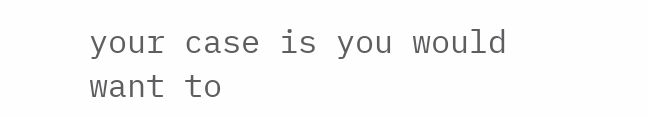your case is you would want to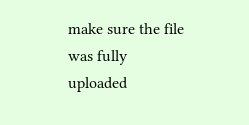make sure the file was fully uploaded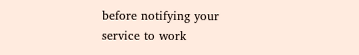before notifying your service to work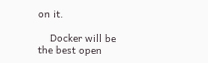on it.

    Docker will be the best open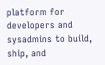platform for developers and sysadmins to build, ship, and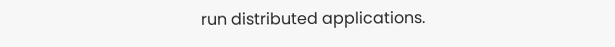run distributed applications.